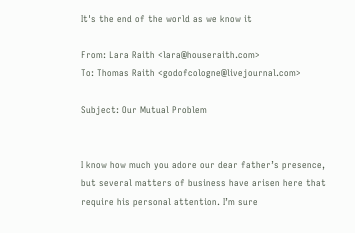It's the end of the world as we know it

From: Lara Raith <lara@houseraith.com>
To: Thomas Raith <godofcologne@livejournal.com>

Subject: Our Mutual Problem


I know how much you adore our dear father’s presence, but several matters of business have arisen here that require his personal attention. I’m sure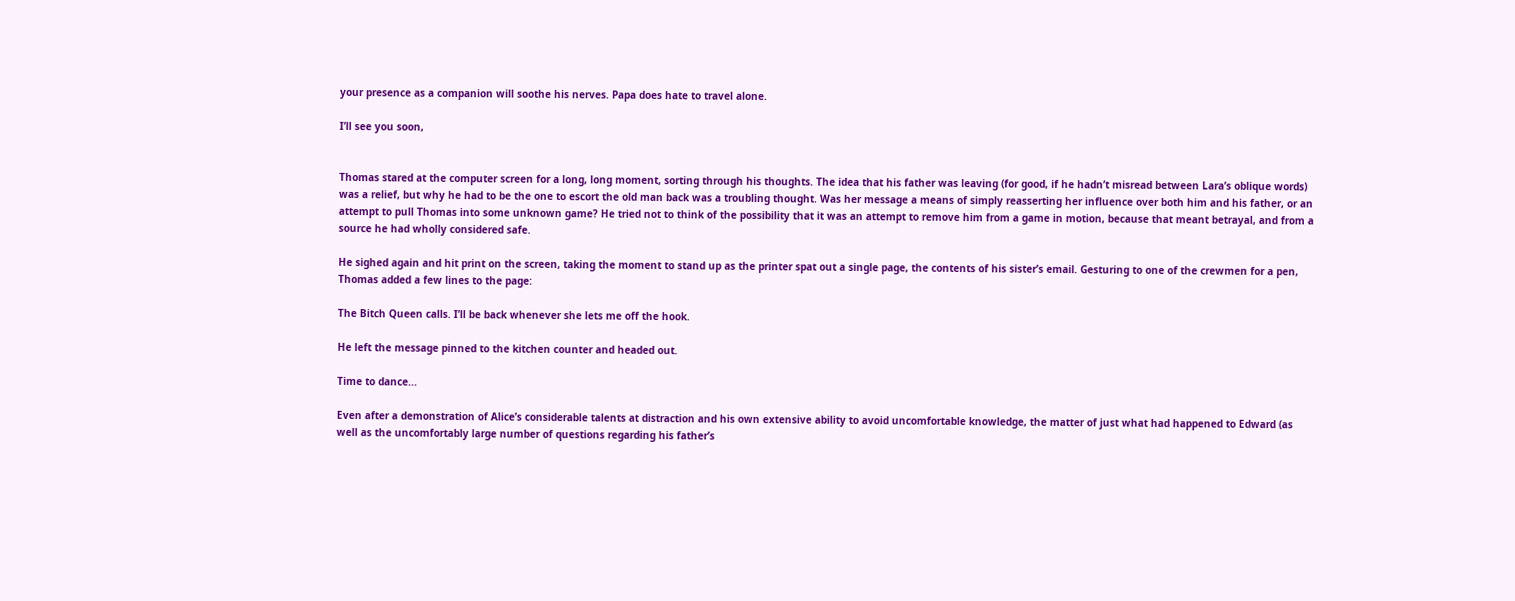your presence as a companion will soothe his nerves. Papa does hate to travel alone.

I’ll see you soon,


Thomas stared at the computer screen for a long, long moment, sorting through his thoughts. The idea that his father was leaving (for good, if he hadn’t misread between Lara’s oblique words) was a relief, but why he had to be the one to escort the old man back was a troubling thought. Was her message a means of simply reasserting her influence over both him and his father, or an attempt to pull Thomas into some unknown game? He tried not to think of the possibility that it was an attempt to remove him from a game in motion, because that meant betrayal, and from a source he had wholly considered safe.

He sighed again and hit print on the screen, taking the moment to stand up as the printer spat out a single page, the contents of his sister’s email. Gesturing to one of the crewmen for a pen, Thomas added a few lines to the page:

The Bitch Queen calls. I’ll be back whenever she lets me off the hook.

He left the message pinned to the kitchen counter and headed out.

Time to dance...

Even after a demonstration of Alice’s considerable talents at distraction and his own extensive ability to avoid uncomfortable knowledge, the matter of just what had happened to Edward (as well as the uncomfortably large number of questions regarding his father’s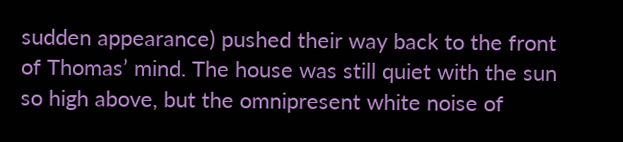sudden appearance) pushed their way back to the front of Thomas’ mind. The house was still quiet with the sun so high above, but the omnipresent white noise of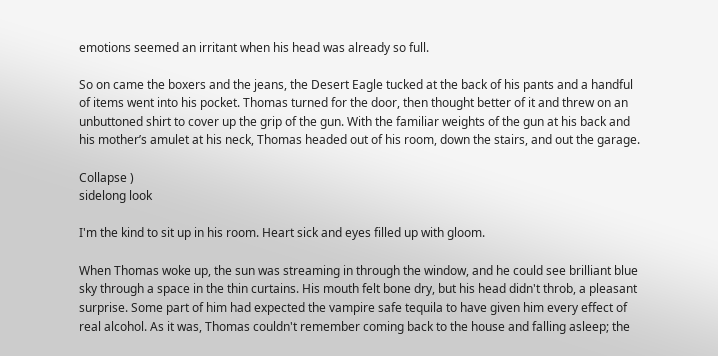emotions seemed an irritant when his head was already so full.

So on came the boxers and the jeans, the Desert Eagle tucked at the back of his pants and a handful of items went into his pocket. Thomas turned for the door, then thought better of it and threw on an unbuttoned shirt to cover up the grip of the gun. With the familiar weights of the gun at his back and his mother’s amulet at his neck, Thomas headed out of his room, down the stairs, and out the garage.

Collapse )
sidelong look

I'm the kind to sit up in his room. Heart sick and eyes filled up with gloom.

When Thomas woke up, the sun was streaming in through the window, and he could see brilliant blue sky through a space in the thin curtains. His mouth felt bone dry, but his head didn't throb, a pleasant surprise. Some part of him had expected the vampire safe tequila to have given him every effect of real alcohol. As it was, Thomas couldn't remember coming back to the house and falling asleep; the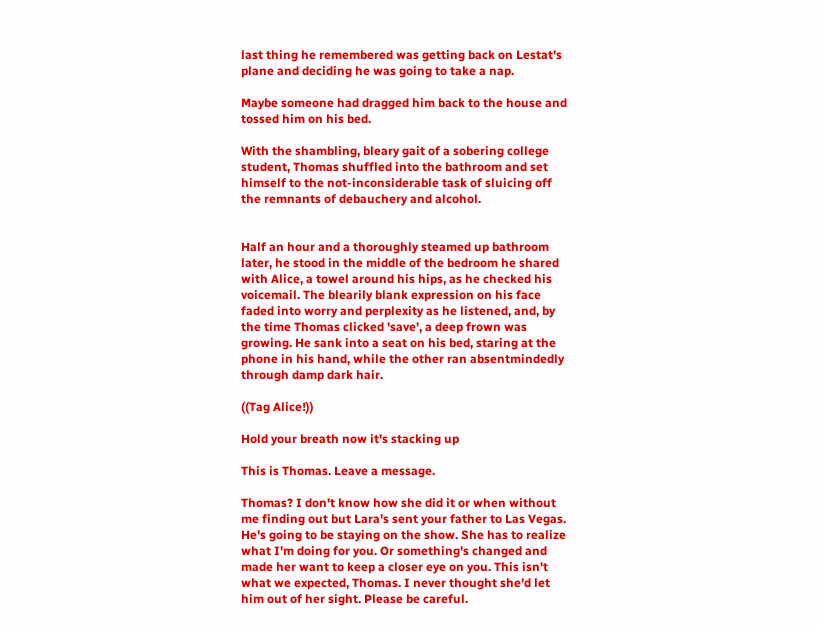last thing he remembered was getting back on Lestat's plane and deciding he was going to take a nap.

Maybe someone had dragged him back to the house and tossed him on his bed.

With the shambling, bleary gait of a sobering college student, Thomas shuffled into the bathroom and set himself to the not-inconsiderable task of sluicing off the remnants of debauchery and alcohol.


Half an hour and a thoroughly steamed up bathroom later, he stood in the middle of the bedroom he shared with Alice, a towel around his hips, as he checked his voicemail. The blearily blank expression on his face faded into worry and perplexity as he listened, and, by the time Thomas clicked 'save', a deep frown was growing. He sank into a seat on his bed, staring at the phone in his hand, while the other ran absentmindedly through damp dark hair.

((Tag Alice!))

Hold your breath now it's stacking up

This is Thomas. Leave a message.

Thomas? I don't know how she did it or when without me finding out but Lara's sent your father to Las Vegas. He's going to be staying on the show. She has to realize what I'm doing for you. Or something's changed and made her want to keep a closer eye on you. This isn't what we expected, Thomas. I never thought she'd let him out of her sight. Please be careful.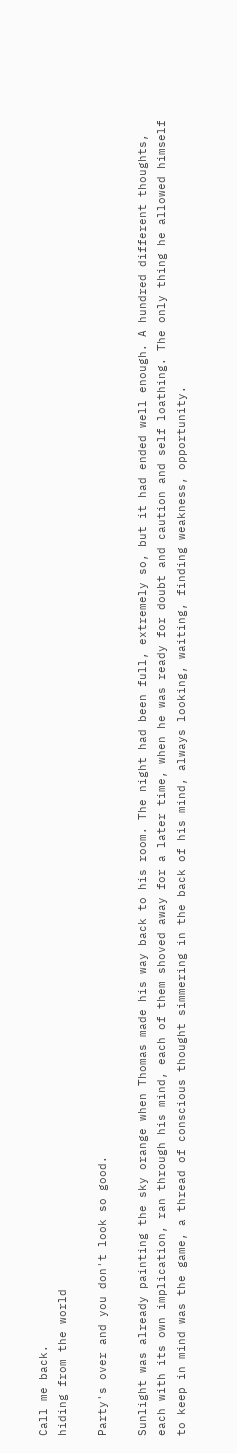Call me back.
hiding from the world

Party's over and you don't look so good.

Sunlight was already painting the sky orange when Thomas made his way back to his room. The night had been full, extremely so, but it had ended well enough. A hundred different thoughts, each with its own implication, ran through his mind, each of them shoved away for a later time, when he was ready for doubt and caution and self loathing. The only thing he allowed himself to keep in mind was the game, a thread of conscious thought simmering in the back of his mind, always looking, waiting, finding weakness, opportunity.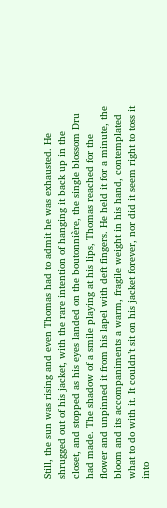Still, the sun was rising and even Thomas had to admit he was exhausted. He shrugged out of his jacket, with the rare intention of hanging it back up in the closet, and stopped as his eyes landed on the boutonnière, the single blossom Dru had made. The shadow of a smile playing at his lips, Thomas reached for the flower and unpinned it from his lapel with deft fingers. He held it for a minute, the bloom and its accompaniments a warm, fragile weight in his hand, contemplated what to do with it. It couldn’t sit on his jacket forever, nor did it seem right to toss it into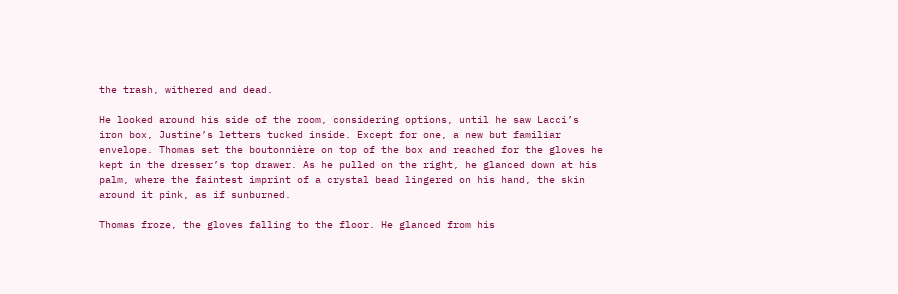the trash, withered and dead.

He looked around his side of the room, considering options, until he saw Lacci’s iron box, Justine’s letters tucked inside. Except for one, a new but familiar envelope. Thomas set the boutonnière on top of the box and reached for the gloves he kept in the dresser’s top drawer. As he pulled on the right, he glanced down at his palm, where the faintest imprint of a crystal bead lingered on his hand, the skin around it pink, as if sunburned.

Thomas froze, the gloves falling to the floor. He glanced from his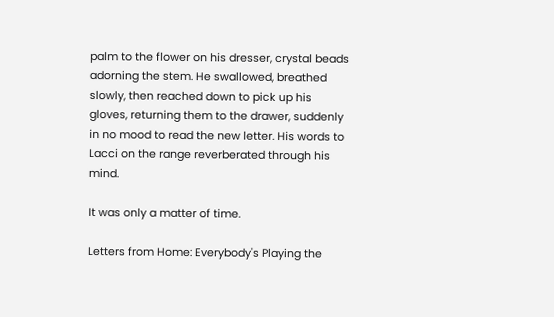palm to the flower on his dresser, crystal beads adorning the stem. He swallowed, breathed slowly, then reached down to pick up his gloves, returning them to the drawer, suddenly in no mood to read the new letter. His words to Lacci on the range reverberated through his mind.

It was only a matter of time.

Letters from Home: Everybody's Playing the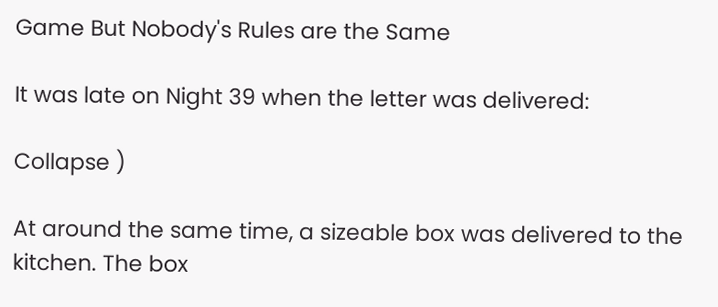Game But Nobody's Rules are the Same

It was late on Night 39 when the letter was delivered:

Collapse )

At around the same time, a sizeable box was delivered to the kitchen. The box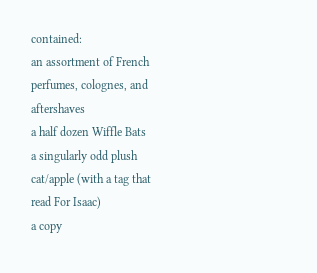contained:
an assortment of French perfumes, colognes, and aftershaves
a half dozen Wiffle Bats
a singularly odd plush cat/apple (with a tag that read For Isaac)
a copy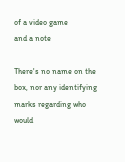of a video game
and a note

There's no name on the box, nor any identifying marks regarding who would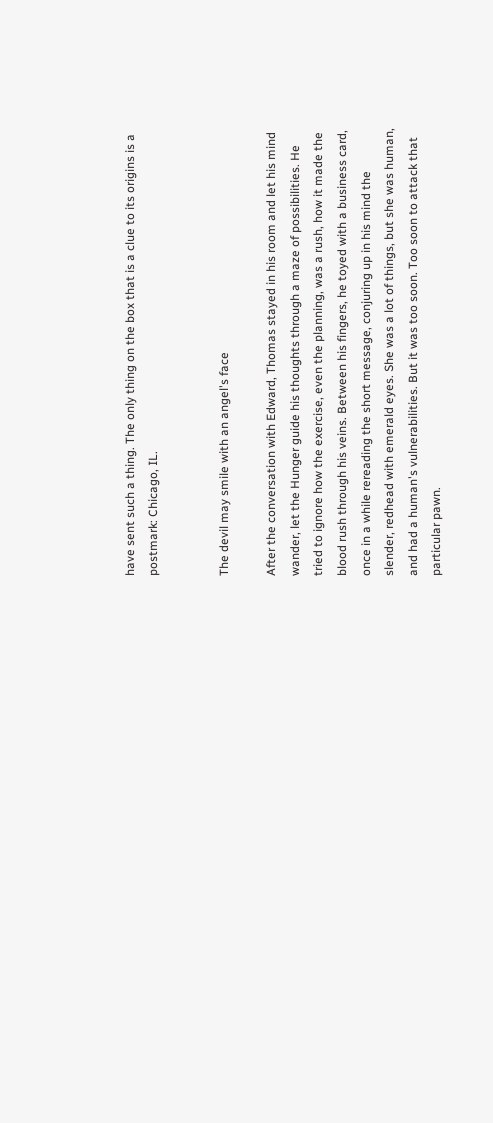have sent such a thing. The only thing on the box that is a clue to its origins is a postmark: Chicago, IL.


The devil may smile with an angel's face

After the conversation with Edward, Thomas stayed in his room and let his mind wander, let the Hunger guide his thoughts through a maze of possibilities. He tried to ignore how the exercise, even the planning, was a rush, how it made the blood rush through his veins. Between his fingers, he toyed with a business card, once in a while rereading the short message, conjuring up in his mind the slender, redhead with emerald eyes. She was a lot of things, but she was human, and had a human's vulnerabilities. But it was too soon. Too soon to attack that particular pawn.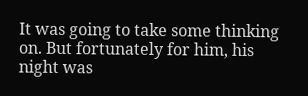It was going to take some thinking on. But fortunately for him, his night was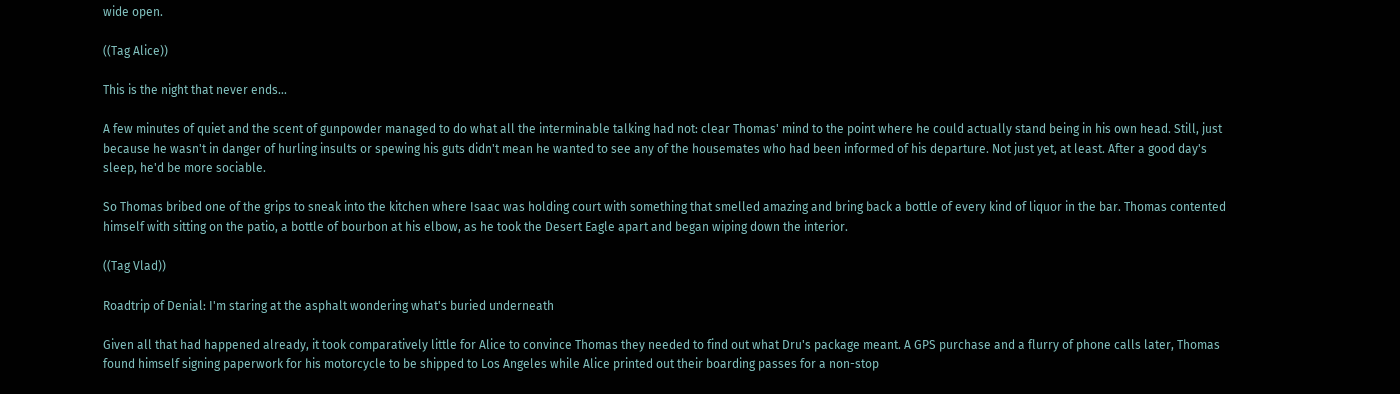wide open.

((Tag Alice))

This is the night that never ends...

A few minutes of quiet and the scent of gunpowder managed to do what all the interminable talking had not: clear Thomas' mind to the point where he could actually stand being in his own head. Still, just because he wasn't in danger of hurling insults or spewing his guts didn't mean he wanted to see any of the housemates who had been informed of his departure. Not just yet, at least. After a good day's sleep, he'd be more sociable.

So Thomas bribed one of the grips to sneak into the kitchen where Isaac was holding court with something that smelled amazing and bring back a bottle of every kind of liquor in the bar. Thomas contented himself with sitting on the patio, a bottle of bourbon at his elbow, as he took the Desert Eagle apart and began wiping down the interior.

((Tag Vlad))

Roadtrip of Denial: I'm staring at the asphalt wondering what's buried underneath

Given all that had happened already, it took comparatively little for Alice to convince Thomas they needed to find out what Dru's package meant. A GPS purchase and a flurry of phone calls later, Thomas found himself signing paperwork for his motorcycle to be shipped to Los Angeles while Alice printed out their boarding passes for a non-stop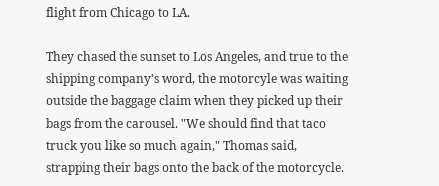flight from Chicago to LA.

They chased the sunset to Los Angeles, and true to the shipping company's word, the motorcyle was waiting outside the baggage claim when they picked up their bags from the carousel. "We should find that taco truck you like so much again," Thomas said, strapping their bags onto the back of the motorcycle.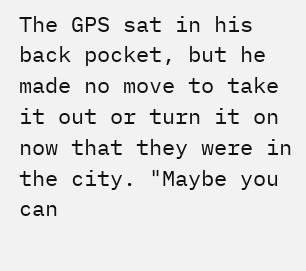The GPS sat in his back pocket, but he made no move to take it out or turn it on now that they were in the city. "Maybe you can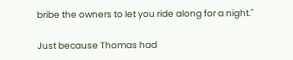bribe the owners to let you ride along for a night."

Just because Thomas had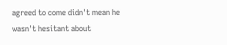agreed to come didn't mean he wasn't hesitant about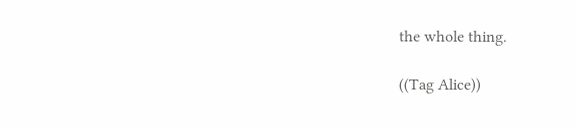the whole thing.

((Tag Alice))